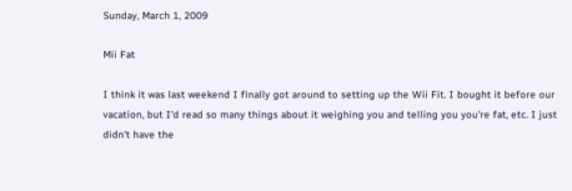Sunday, March 1, 2009

Mii Fat

I think it was last weekend I finally got around to setting up the Wii Fit. I bought it before our vacation, but I'd read so many things about it weighing you and telling you you're fat, etc. I just didn't have the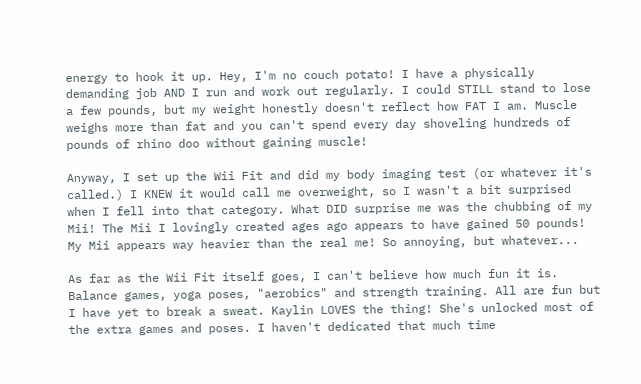energy to hook it up. Hey, I'm no couch potato! I have a physically demanding job AND I run and work out regularly. I could STILL stand to lose a few pounds, but my weight honestly doesn't reflect how FAT I am. Muscle weighs more than fat and you can't spend every day shoveling hundreds of pounds of rhino doo without gaining muscle!

Anyway, I set up the Wii Fit and did my body imaging test (or whatever it's called.) I KNEW it would call me overweight, so I wasn't a bit surprised when I fell into that category. What DID surprise me was the chubbing of my Mii! The Mii I lovingly created ages ago appears to have gained 50 pounds! My Mii appears way heavier than the real me! So annoying, but whatever...

As far as the Wii Fit itself goes, I can't believe how much fun it is. Balance games, yoga poses, "aerobics" and strength training. All are fun but I have yet to break a sweat. Kaylin LOVES the thing! She's unlocked most of the extra games and poses. I haven't dedicated that much time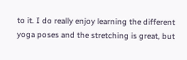to it. I do really enjoy learning the different yoga poses and the stretching is great, but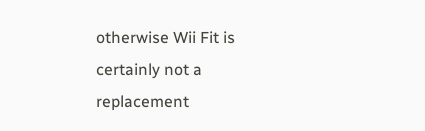otherwise Wii Fit is certainly not a replacement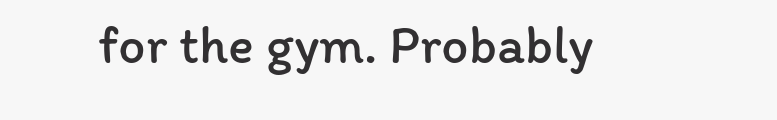for the gym. Probably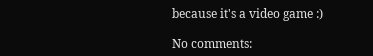because it's a video game :)

No comments: